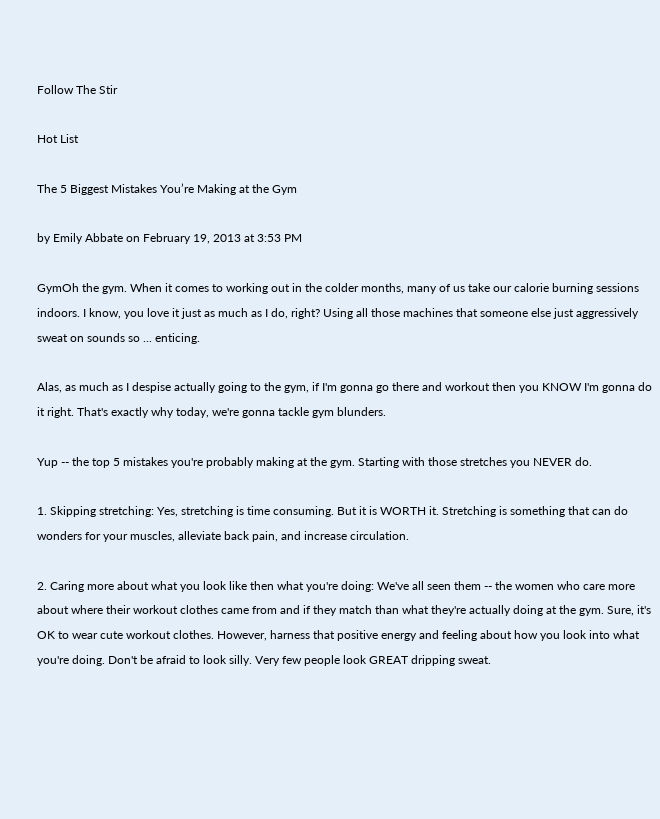Follow The Stir

Hot List

The 5 Biggest Mistakes You’re Making at the Gym

by Emily Abbate on February 19, 2013 at 3:53 PM

GymOh the gym. When it comes to working out in the colder months, many of us take our calorie burning sessions indoors. I know, you love it just as much as I do, right? Using all those machines that someone else just aggressively sweat on sounds so ... enticing.

Alas, as much as I despise actually going to the gym, if I'm gonna go there and workout then you KNOW I'm gonna do it right. That's exactly why today, we're gonna tackle gym blunders.

Yup -- the top 5 mistakes you're probably making at the gym. Starting with those stretches you NEVER do.

1. Skipping stretching: Yes, stretching is time consuming. But it is WORTH it. Stretching is something that can do wonders for your muscles, alleviate back pain, and increase circulation.

2. Caring more about what you look like then what you're doing: We've all seen them -- the women who care more about where their workout clothes came from and if they match than what they're actually doing at the gym. Sure, it's OK to wear cute workout clothes. However, harness that positive energy and feeling about how you look into what you're doing. Don't be afraid to look silly. Very few people look GREAT dripping sweat.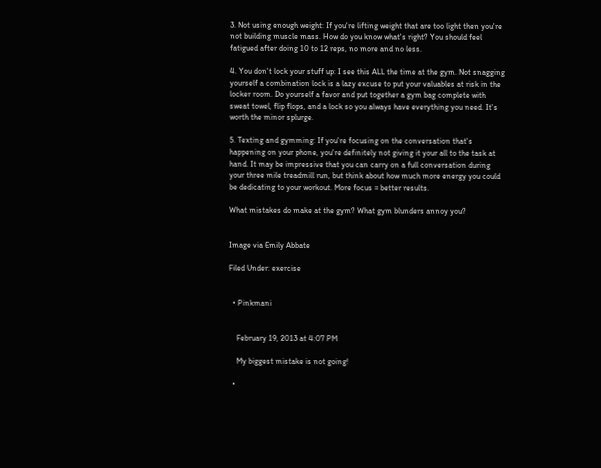3. Not using enough weight: If you're lifting weight that are too light then you're not building muscle mass. How do you know what's right? You should feel fatigued after doing 10 to 12 reps, no more and no less.

4. You don't lock your stuff up: I see this ALL the time at the gym. Not snagging yourself a combination lock is a lazy excuse to put your valuables at risk in the locker room. Do yourself a favor and put together a gym bag complete with sweat towel, flip flops, and a lock so you always have everything you need. It's worth the minor splurge.

5. Texting and gymming: If you're focusing on the conversation that's happening on your phone, you're definitely not giving it your all to the task at hand. It may be impressive that you can carry on a full conversation during your three mile treadmill run, but think about how much more energy you could be dedicating to your workout. More focus = better results.

What mistakes do make at the gym? What gym blunders annoy you?


Image via Emily Abbate

Filed Under: exercise


  • Pinkmani


    February 19, 2013 at 4:07 PM

    My biggest mistake is not going!

  •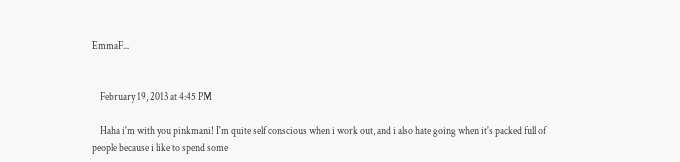EmmaF...


    February 19, 2013 at 4:45 PM

    Haha i'm with you pinkmani! I'm quite self conscious when i work out, and i also hate going when it's packed full of people because i like to spend some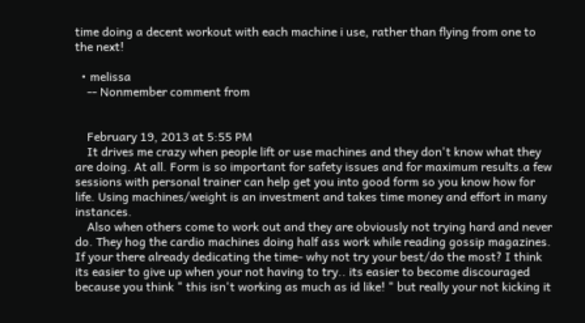time doing a decent workout with each machine i use, rather than flying from one to the next!

  • melissa
    -- Nonmember comment from


    February 19, 2013 at 5:55 PM
    It drives me crazy when people lift or use machines and they don't know what they are doing. At all. Form is so important for safety issues and for maximum results.a few sessions with personal trainer can help get you into good form so you know how for life. Using machines/weight is an investment and takes time money and effort in many instances.
    Also when others come to work out and they are obviously not trying hard and never do. They hog the cardio machines doing half ass work while reading gossip magazines. If your there already dedicating the time- why not try your best/do the most? I think its easier to give up when your not having to try.. its easier to become discouraged because you think " this isn't working as much as id like! " but really your not kicking it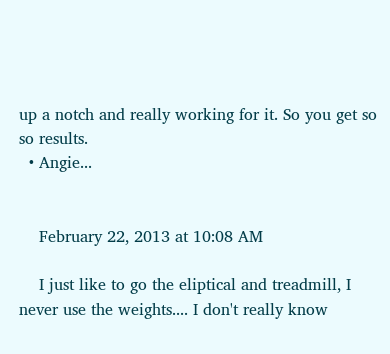up a notch and really working for it. So you get so so results.
  • Angie...


    February 22, 2013 at 10:08 AM

    I just like to go the eliptical and treadmill, I never use the weights.... I don't really know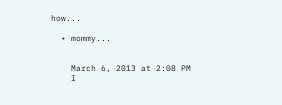how...

  • mommy...


    March 6, 2013 at 2:08 PM
    I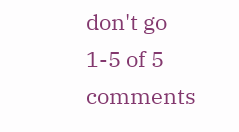don't go
1-5 of 5 comments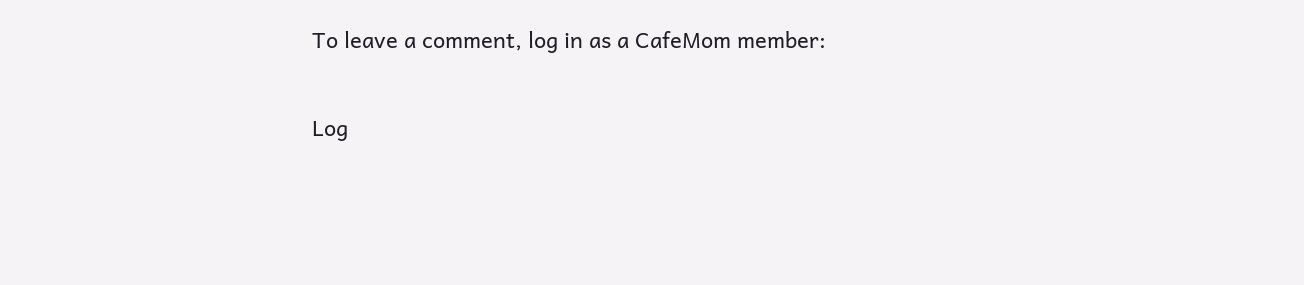To leave a comment, log in as a CafeMom member:

Log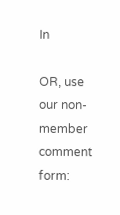In

OR, use our non-member comment form: